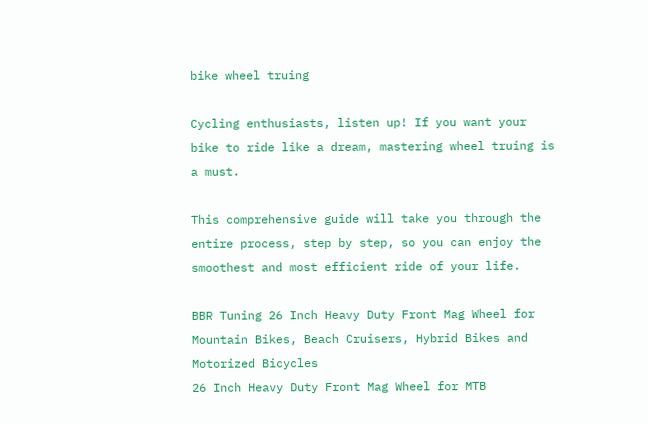bike wheel truing

Cycling enthusiasts, listen up! If you want your bike to ride like a dream, mastering wheel truing is a must.

This comprehensive guide will take you through the entire process, step by step, so you can enjoy the smoothest and most efficient ride of your life.

BBR Tuning 26 Inch Heavy Duty Front Mag Wheel for Mountain Bikes, Beach Cruisers, Hybrid Bikes and Motorized Bicycles
26 Inch Heavy Duty Front Mag Wheel for MTB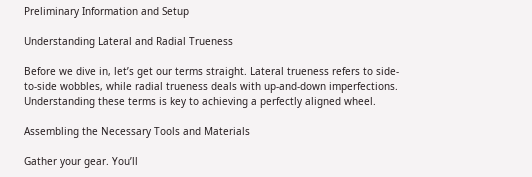Preliminary Information and Setup

Understanding Lateral and Radial Trueness

Before we dive in, let’s get our terms straight. Lateral trueness refers to side-to-side wobbles, while radial trueness deals with up-and-down imperfections. Understanding these terms is key to achieving a perfectly aligned wheel.

Assembling the Necessary Tools and Materials

Gather your gear. You’ll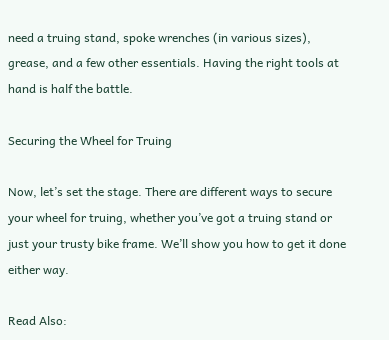need a truing stand, spoke wrenches (in various sizes), grease, and a few other essentials. Having the right tools at hand is half the battle.

Securing the Wheel for Truing

Now, let’s set the stage. There are different ways to secure your wheel for truing, whether you’ve got a truing stand or just your trusty bike frame. We’ll show you how to get it done either way.

Read Also: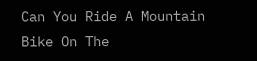Can You Ride A Mountain Bike On The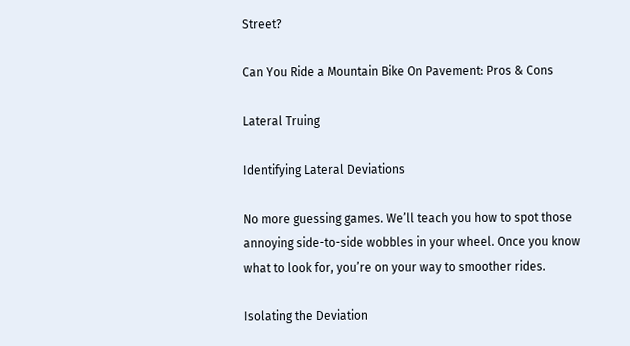Street?

Can You Ride a Mountain Bike On Pavement: Pros & Cons

Lateral Truing

Identifying Lateral Deviations

No more guessing games. We’ll teach you how to spot those annoying side-to-side wobbles in your wheel. Once you know what to look for, you’re on your way to smoother rides.

Isolating the Deviation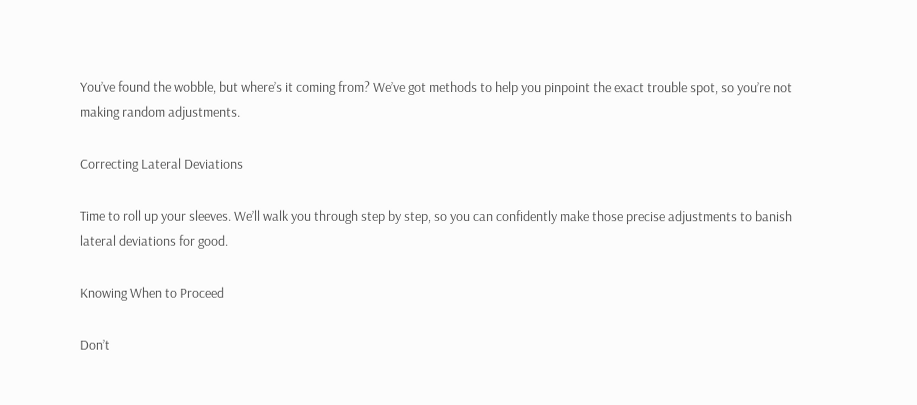You’ve found the wobble, but where’s it coming from? We’ve got methods to help you pinpoint the exact trouble spot, so you’re not making random adjustments.

Correcting Lateral Deviations

Time to roll up your sleeves. We’ll walk you through step by step, so you can confidently make those precise adjustments to banish lateral deviations for good.

Knowing When to Proceed

Don’t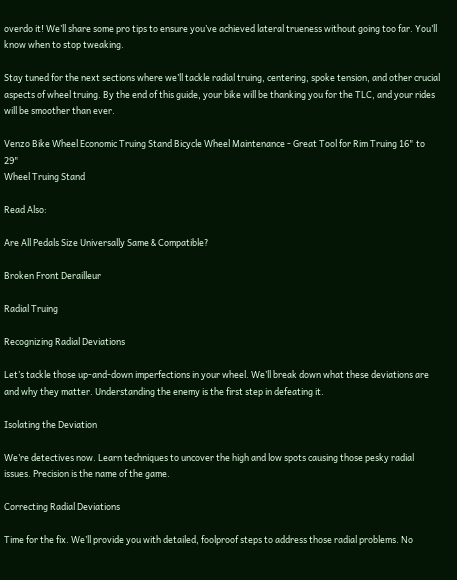overdo it! We’ll share some pro tips to ensure you’ve achieved lateral trueness without going too far. You’ll know when to stop tweaking.

Stay tuned for the next sections where we’ll tackle radial truing, centering, spoke tension, and other crucial aspects of wheel truing. By the end of this guide, your bike will be thanking you for the TLC, and your rides will be smoother than ever.

Venzo Bike Wheel Economic Truing Stand Bicycle Wheel Maintenance - Great Tool for Rim Truing 16" to 29"
Wheel Truing Stand

Read Also:

Are All Pedals Size Universally Same & Compatible?

Broken Front Derailleur

Radial Truing

Recognizing Radial Deviations

Let’s tackle those up-and-down imperfections in your wheel. We’ll break down what these deviations are and why they matter. Understanding the enemy is the first step in defeating it.

Isolating the Deviation

We’re detectives now. Learn techniques to uncover the high and low spots causing those pesky radial issues. Precision is the name of the game.

Correcting Radial Deviations

Time for the fix. We’ll provide you with detailed, foolproof steps to address those radial problems. No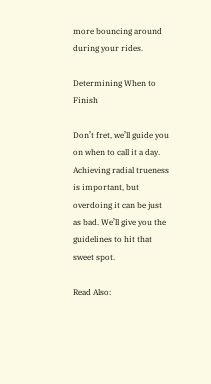more bouncing around during your rides.

Determining When to Finish

Don’t fret, we’ll guide you on when to call it a day. Achieving radial trueness is important, but overdoing it can be just as bad. We’ll give you the guidelines to hit that sweet spot.

Read Also: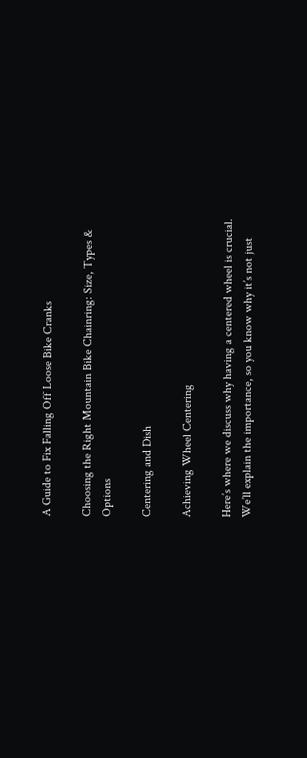A Guide to Fix Falling Off Loose Bike Cranks

Choosing the Right Mountain Bike Chainring: Size, Types & Options

Centering and Dish

Achieving Wheel Centering

Here’s where we discuss why having a centered wheel is crucial. We’ll explain the importance, so you know why it’s not just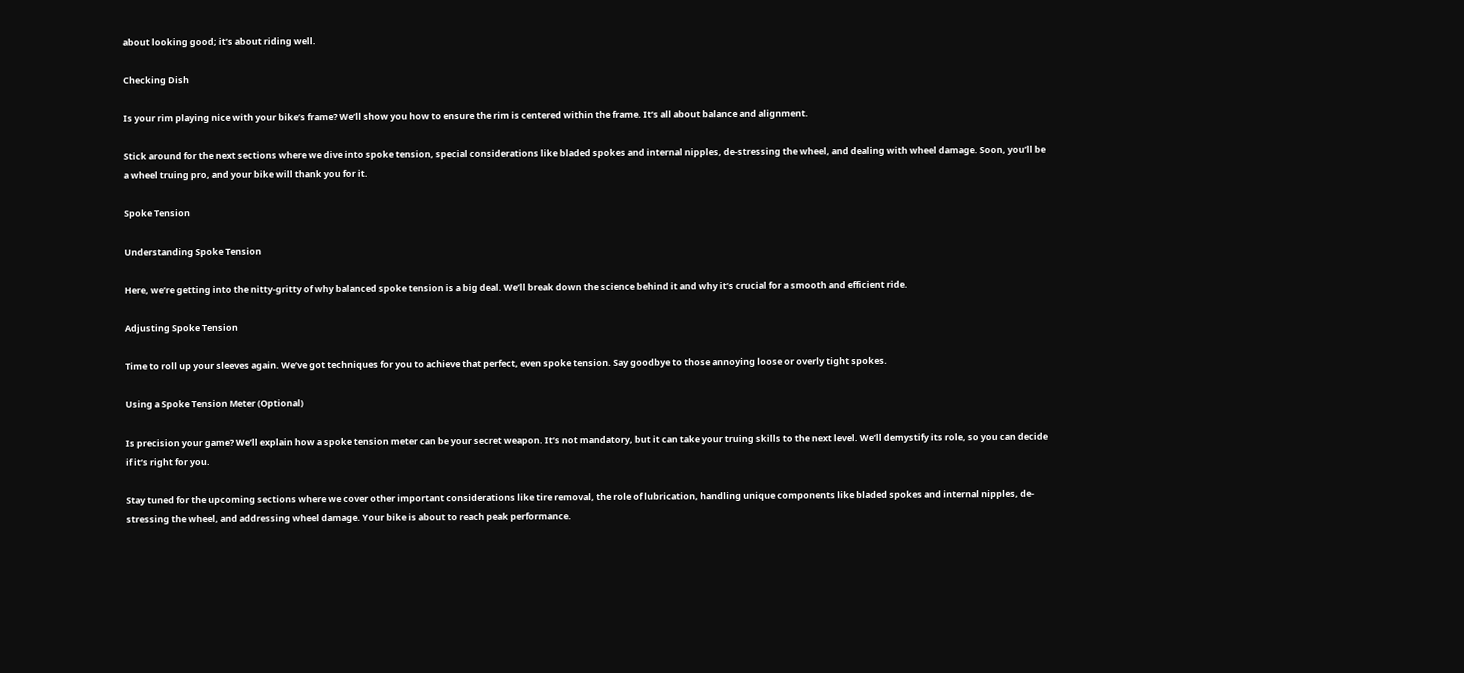about looking good; it’s about riding well.

Checking Dish

Is your rim playing nice with your bike’s frame? We’ll show you how to ensure the rim is centered within the frame. It’s all about balance and alignment.

Stick around for the next sections where we dive into spoke tension, special considerations like bladed spokes and internal nipples, de-stressing the wheel, and dealing with wheel damage. Soon, you’ll be a wheel truing pro, and your bike will thank you for it.

Spoke Tension

Understanding Spoke Tension

Here, we’re getting into the nitty-gritty of why balanced spoke tension is a big deal. We’ll break down the science behind it and why it’s crucial for a smooth and efficient ride.

Adjusting Spoke Tension

Time to roll up your sleeves again. We’ve got techniques for you to achieve that perfect, even spoke tension. Say goodbye to those annoying loose or overly tight spokes.

Using a Spoke Tension Meter (Optional)

Is precision your game? We’ll explain how a spoke tension meter can be your secret weapon. It’s not mandatory, but it can take your truing skills to the next level. We’ll demystify its role, so you can decide if it’s right for you.

Stay tuned for the upcoming sections where we cover other important considerations like tire removal, the role of lubrication, handling unique components like bladed spokes and internal nipples, de-stressing the wheel, and addressing wheel damage. Your bike is about to reach peak performance.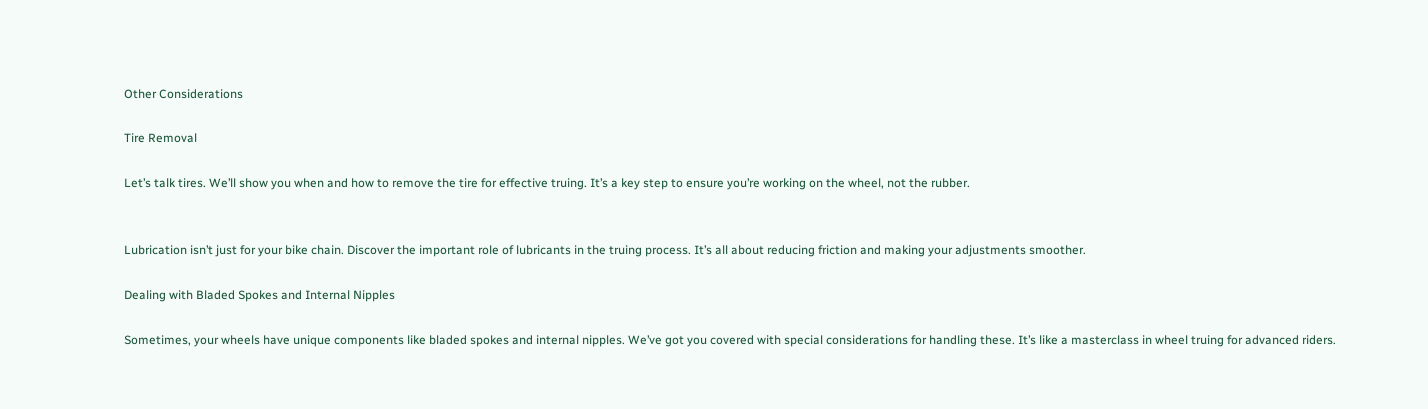Other Considerations

Tire Removal

Let’s talk tires. We’ll show you when and how to remove the tire for effective truing. It’s a key step to ensure you’re working on the wheel, not the rubber.


Lubrication isn’t just for your bike chain. Discover the important role of lubricants in the truing process. It’s all about reducing friction and making your adjustments smoother.

Dealing with Bladed Spokes and Internal Nipples

Sometimes, your wheels have unique components like bladed spokes and internal nipples. We’ve got you covered with special considerations for handling these. It’s like a masterclass in wheel truing for advanced riders.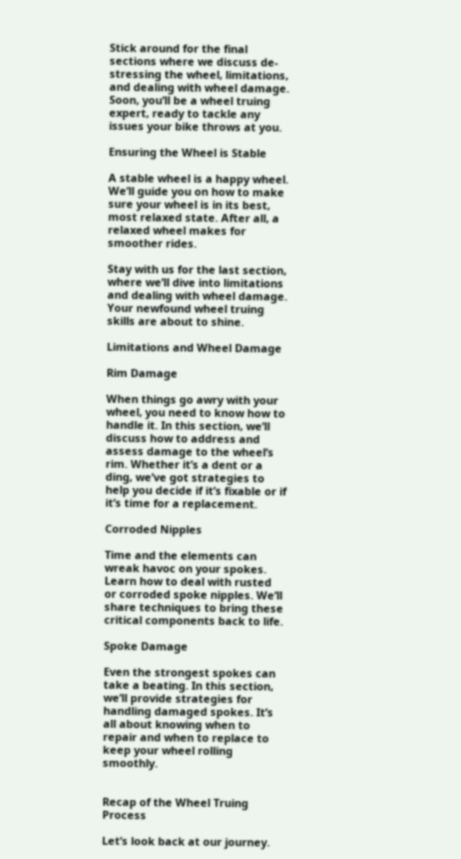Stick around for the final sections where we discuss de-stressing the wheel, limitations, and dealing with wheel damage. Soon, you’ll be a wheel truing expert, ready to tackle any issues your bike throws at you.

Ensuring the Wheel is Stable

A stable wheel is a happy wheel. We’ll guide you on how to make sure your wheel is in its best, most relaxed state. After all, a relaxed wheel makes for smoother rides.

Stay with us for the last section, where we’ll dive into limitations and dealing with wheel damage. Your newfound wheel truing skills are about to shine.

Limitations and Wheel Damage

Rim Damage

When things go awry with your wheel, you need to know how to handle it. In this section, we’ll discuss how to address and assess damage to the wheel’s rim. Whether it’s a dent or a ding, we’ve got strategies to help you decide if it’s fixable or if it’s time for a replacement.

Corroded Nipples

Time and the elements can wreak havoc on your spokes. Learn how to deal with rusted or corroded spoke nipples. We’ll share techniques to bring these critical components back to life.

Spoke Damage

Even the strongest spokes can take a beating. In this section, we’ll provide strategies for handling damaged spokes. It’s all about knowing when to repair and when to replace to keep your wheel rolling smoothly.


Recap of the Wheel Truing Process

Let’s look back at our journey.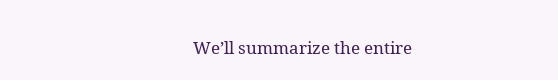We’ll summarize the entire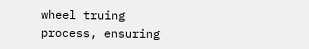wheel truing process, ensuring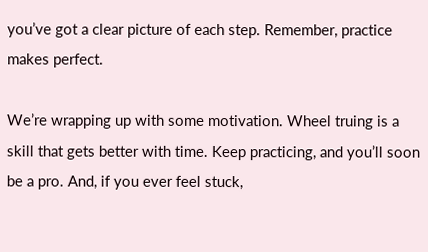you’ve got a clear picture of each step. Remember, practice makes perfect.

We’re wrapping up with some motivation. Wheel truing is a skill that gets better with time. Keep practicing, and you’ll soon be a pro. And, if you ever feel stuck,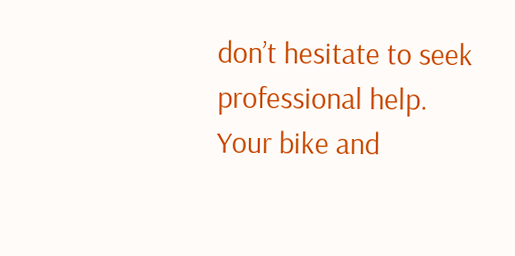don’t hesitate to seek professional help. Your bike and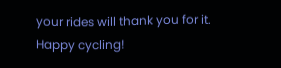your rides will thank you for it. Happy cycling!